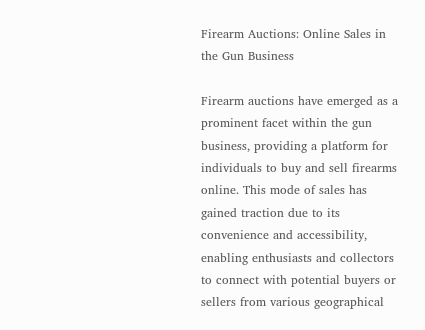Firearm Auctions: Online Sales in the Gun Business

Firearm auctions have emerged as a prominent facet within the gun business, providing a platform for individuals to buy and sell firearms online. This mode of sales has gained traction due to its convenience and accessibility, enabling enthusiasts and collectors to connect with potential buyers or sellers from various geographical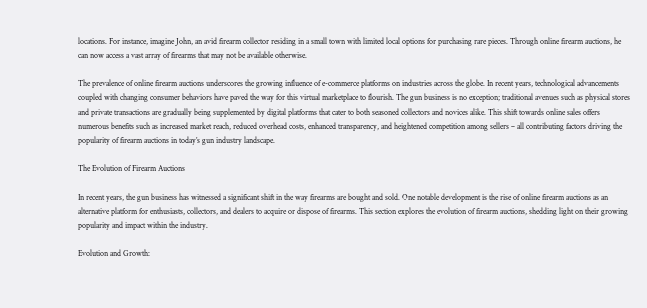locations. For instance, imagine John, an avid firearm collector residing in a small town with limited local options for purchasing rare pieces. Through online firearm auctions, he can now access a vast array of firearms that may not be available otherwise.

The prevalence of online firearm auctions underscores the growing influence of e-commerce platforms on industries across the globe. In recent years, technological advancements coupled with changing consumer behaviors have paved the way for this virtual marketplace to flourish. The gun business is no exception; traditional avenues such as physical stores and private transactions are gradually being supplemented by digital platforms that cater to both seasoned collectors and novices alike. This shift towards online sales offers numerous benefits such as increased market reach, reduced overhead costs, enhanced transparency, and heightened competition among sellers – all contributing factors driving the popularity of firearm auctions in today’s gun industry landscape.

The Evolution of Firearm Auctions

In recent years, the gun business has witnessed a significant shift in the way firearms are bought and sold. One notable development is the rise of online firearm auctions as an alternative platform for enthusiasts, collectors, and dealers to acquire or dispose of firearms. This section explores the evolution of firearm auctions, shedding light on their growing popularity and impact within the industry.

Evolution and Growth: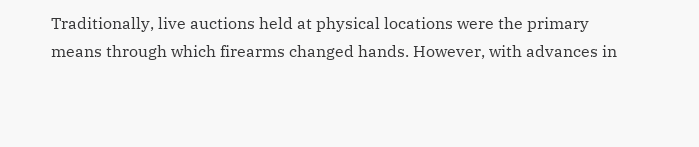Traditionally, live auctions held at physical locations were the primary means through which firearms changed hands. However, with advances in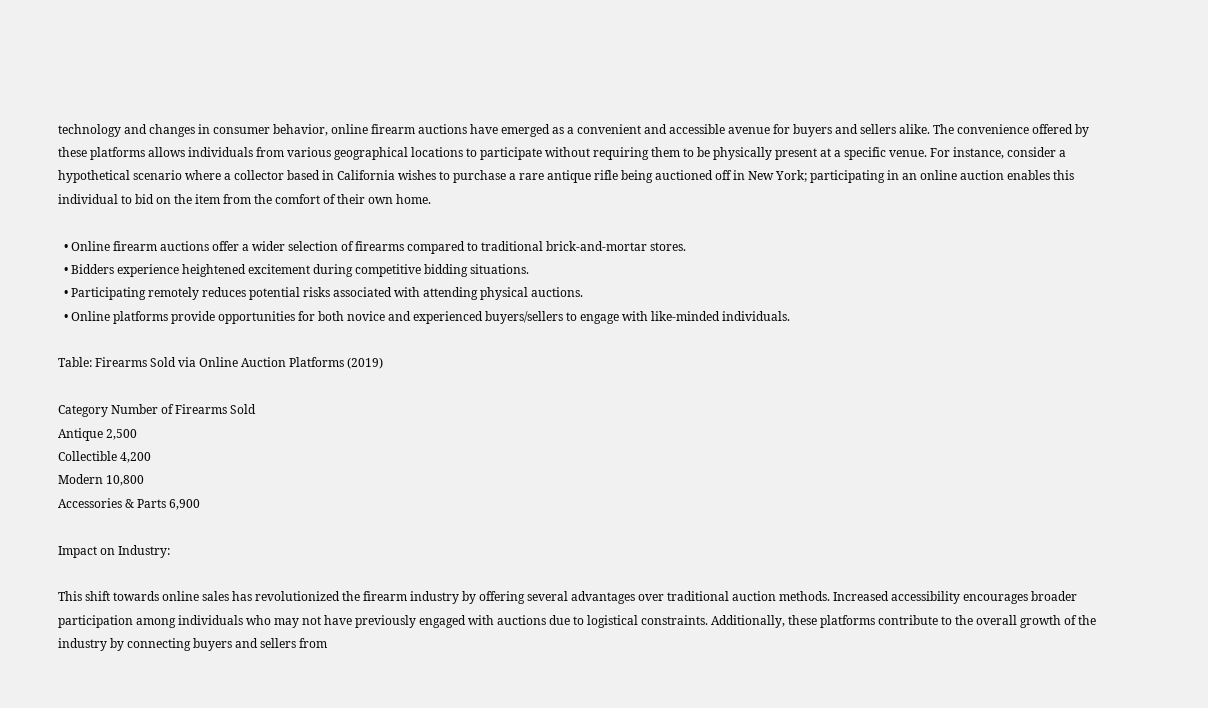technology and changes in consumer behavior, online firearm auctions have emerged as a convenient and accessible avenue for buyers and sellers alike. The convenience offered by these platforms allows individuals from various geographical locations to participate without requiring them to be physically present at a specific venue. For instance, consider a hypothetical scenario where a collector based in California wishes to purchase a rare antique rifle being auctioned off in New York; participating in an online auction enables this individual to bid on the item from the comfort of their own home.

  • Online firearm auctions offer a wider selection of firearms compared to traditional brick-and-mortar stores.
  • Bidders experience heightened excitement during competitive bidding situations.
  • Participating remotely reduces potential risks associated with attending physical auctions.
  • Online platforms provide opportunities for both novice and experienced buyers/sellers to engage with like-minded individuals.

Table: Firearms Sold via Online Auction Platforms (2019)

Category Number of Firearms Sold
Antique 2,500
Collectible 4,200
Modern 10,800
Accessories & Parts 6,900

Impact on Industry:

This shift towards online sales has revolutionized the firearm industry by offering several advantages over traditional auction methods. Increased accessibility encourages broader participation among individuals who may not have previously engaged with auctions due to logistical constraints. Additionally, these platforms contribute to the overall growth of the industry by connecting buyers and sellers from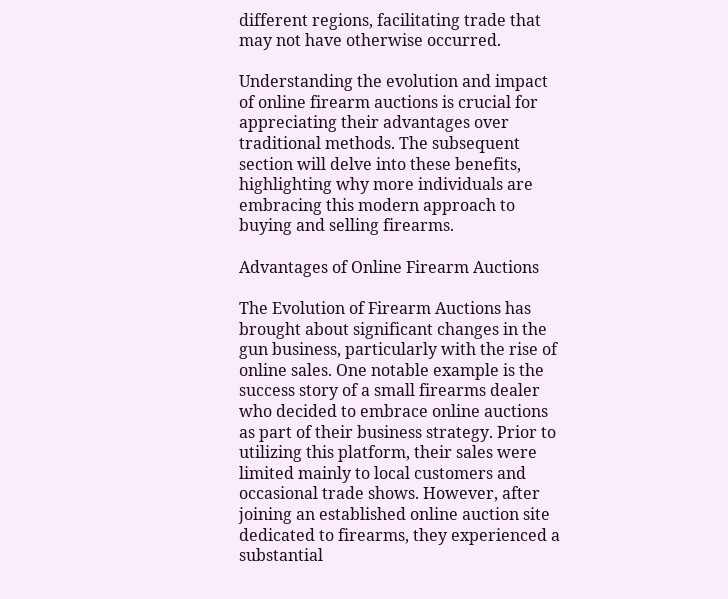different regions, facilitating trade that may not have otherwise occurred.

Understanding the evolution and impact of online firearm auctions is crucial for appreciating their advantages over traditional methods. The subsequent section will delve into these benefits, highlighting why more individuals are embracing this modern approach to buying and selling firearms.

Advantages of Online Firearm Auctions

The Evolution of Firearm Auctions has brought about significant changes in the gun business, particularly with the rise of online sales. One notable example is the success story of a small firearms dealer who decided to embrace online auctions as part of their business strategy. Prior to utilizing this platform, their sales were limited mainly to local customers and occasional trade shows. However, after joining an established online auction site dedicated to firearms, they experienced a substantial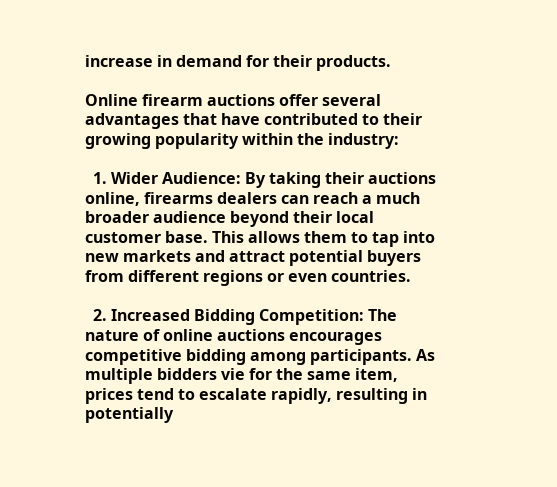increase in demand for their products.

Online firearm auctions offer several advantages that have contributed to their growing popularity within the industry:

  1. Wider Audience: By taking their auctions online, firearms dealers can reach a much broader audience beyond their local customer base. This allows them to tap into new markets and attract potential buyers from different regions or even countries.

  2. Increased Bidding Competition: The nature of online auctions encourages competitive bidding among participants. As multiple bidders vie for the same item, prices tend to escalate rapidly, resulting in potentially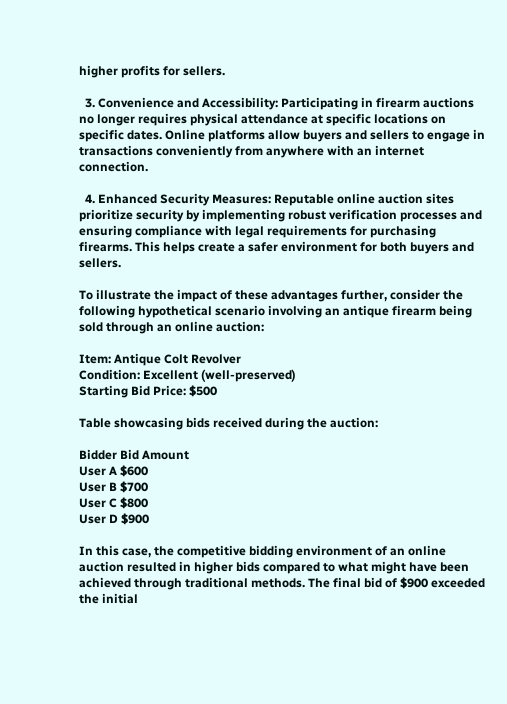higher profits for sellers.

  3. Convenience and Accessibility: Participating in firearm auctions no longer requires physical attendance at specific locations on specific dates. Online platforms allow buyers and sellers to engage in transactions conveniently from anywhere with an internet connection.

  4. Enhanced Security Measures: Reputable online auction sites prioritize security by implementing robust verification processes and ensuring compliance with legal requirements for purchasing firearms. This helps create a safer environment for both buyers and sellers.

To illustrate the impact of these advantages further, consider the following hypothetical scenario involving an antique firearm being sold through an online auction:

Item: Antique Colt Revolver
Condition: Excellent (well-preserved)
Starting Bid Price: $500

Table showcasing bids received during the auction:

Bidder Bid Amount
User A $600
User B $700
User C $800
User D $900

In this case, the competitive bidding environment of an online auction resulted in higher bids compared to what might have been achieved through traditional methods. The final bid of $900 exceeded the initial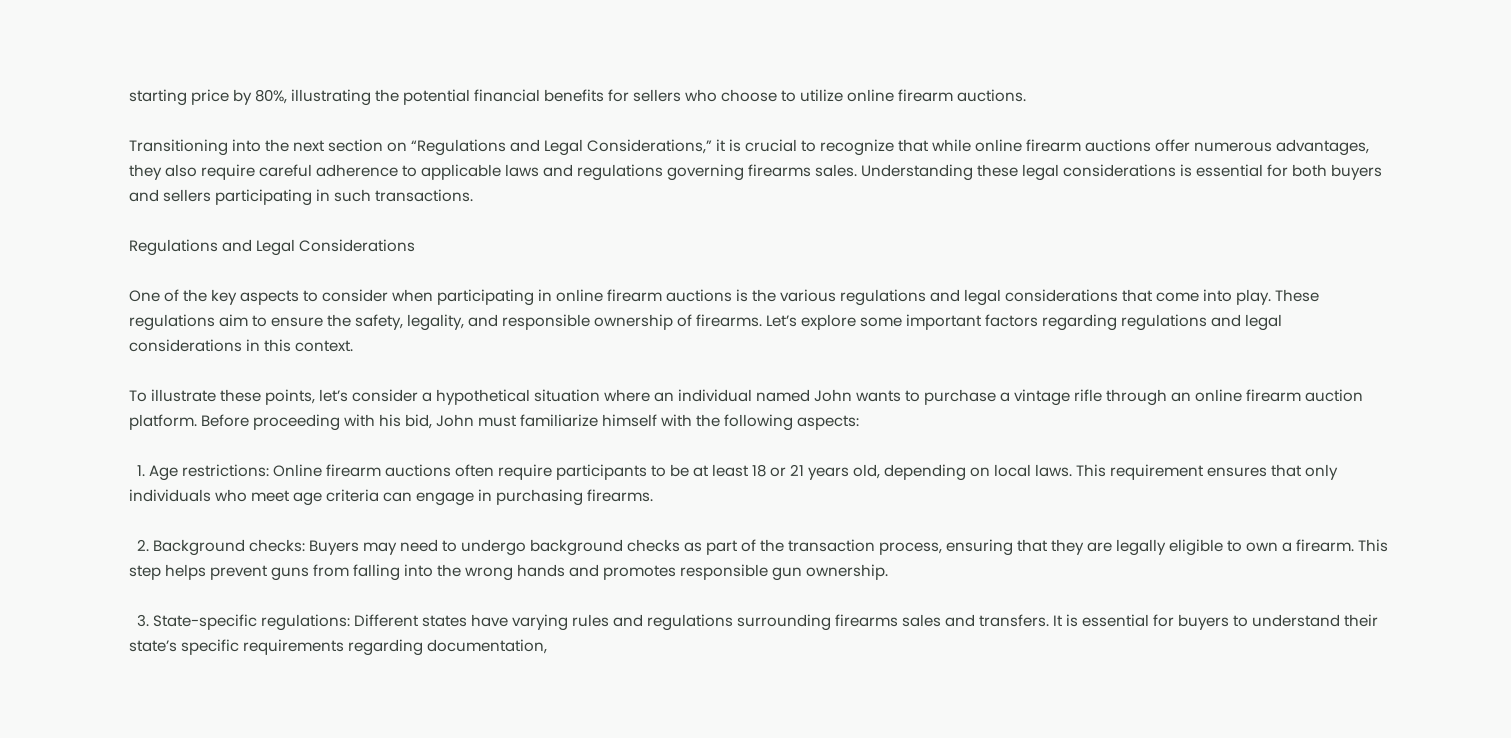starting price by 80%, illustrating the potential financial benefits for sellers who choose to utilize online firearm auctions.

Transitioning into the next section on “Regulations and Legal Considerations,” it is crucial to recognize that while online firearm auctions offer numerous advantages, they also require careful adherence to applicable laws and regulations governing firearms sales. Understanding these legal considerations is essential for both buyers and sellers participating in such transactions.

Regulations and Legal Considerations

One of the key aspects to consider when participating in online firearm auctions is the various regulations and legal considerations that come into play. These regulations aim to ensure the safety, legality, and responsible ownership of firearms. Let’s explore some important factors regarding regulations and legal considerations in this context.

To illustrate these points, let’s consider a hypothetical situation where an individual named John wants to purchase a vintage rifle through an online firearm auction platform. Before proceeding with his bid, John must familiarize himself with the following aspects:

  1. Age restrictions: Online firearm auctions often require participants to be at least 18 or 21 years old, depending on local laws. This requirement ensures that only individuals who meet age criteria can engage in purchasing firearms.

  2. Background checks: Buyers may need to undergo background checks as part of the transaction process, ensuring that they are legally eligible to own a firearm. This step helps prevent guns from falling into the wrong hands and promotes responsible gun ownership.

  3. State-specific regulations: Different states have varying rules and regulations surrounding firearms sales and transfers. It is essential for buyers to understand their state’s specific requirements regarding documentation,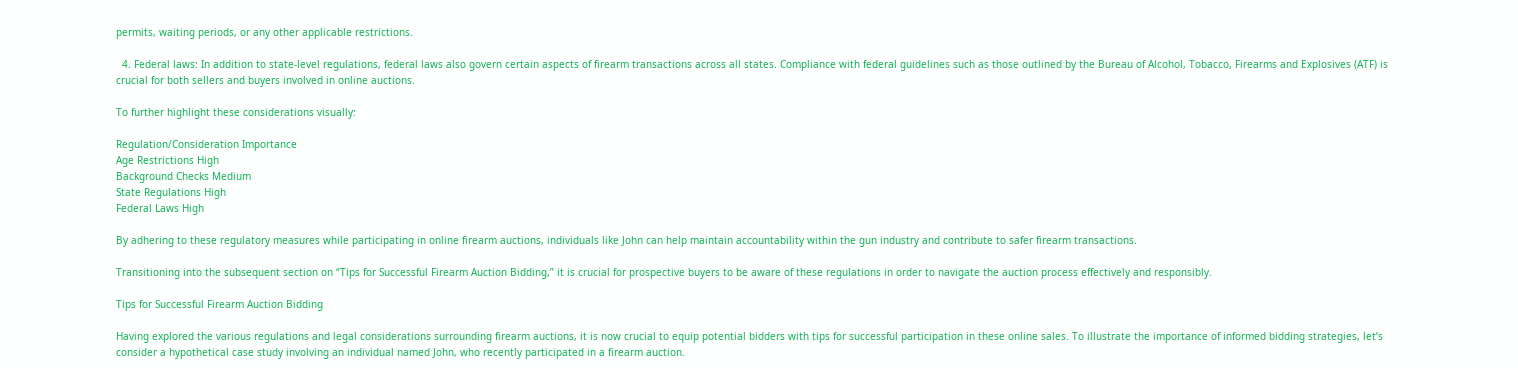permits, waiting periods, or any other applicable restrictions.

  4. Federal laws: In addition to state-level regulations, federal laws also govern certain aspects of firearm transactions across all states. Compliance with federal guidelines such as those outlined by the Bureau of Alcohol, Tobacco, Firearms and Explosives (ATF) is crucial for both sellers and buyers involved in online auctions.

To further highlight these considerations visually:

Regulation/Consideration Importance
Age Restrictions High
Background Checks Medium
State Regulations High
Federal Laws High

By adhering to these regulatory measures while participating in online firearm auctions, individuals like John can help maintain accountability within the gun industry and contribute to safer firearm transactions.

Transitioning into the subsequent section on “Tips for Successful Firearm Auction Bidding,” it is crucial for prospective buyers to be aware of these regulations in order to navigate the auction process effectively and responsibly.

Tips for Successful Firearm Auction Bidding

Having explored the various regulations and legal considerations surrounding firearm auctions, it is now crucial to equip potential bidders with tips for successful participation in these online sales. To illustrate the importance of informed bidding strategies, let’s consider a hypothetical case study involving an individual named John, who recently participated in a firearm auction.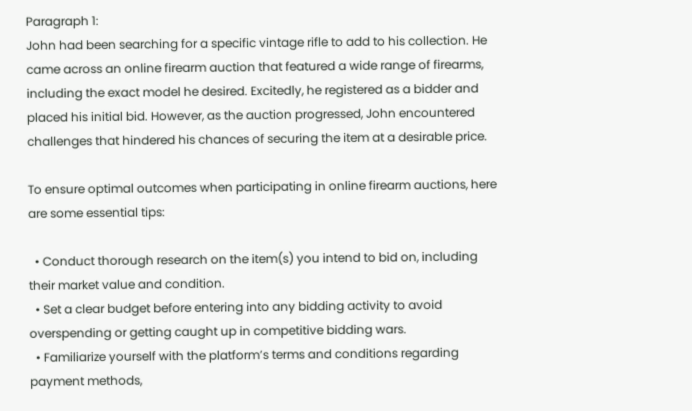Paragraph 1:
John had been searching for a specific vintage rifle to add to his collection. He came across an online firearm auction that featured a wide range of firearms, including the exact model he desired. Excitedly, he registered as a bidder and placed his initial bid. However, as the auction progressed, John encountered challenges that hindered his chances of securing the item at a desirable price.

To ensure optimal outcomes when participating in online firearm auctions, here are some essential tips:

  • Conduct thorough research on the item(s) you intend to bid on, including their market value and condition.
  • Set a clear budget before entering into any bidding activity to avoid overspending or getting caught up in competitive bidding wars.
  • Familiarize yourself with the platform’s terms and conditions regarding payment methods,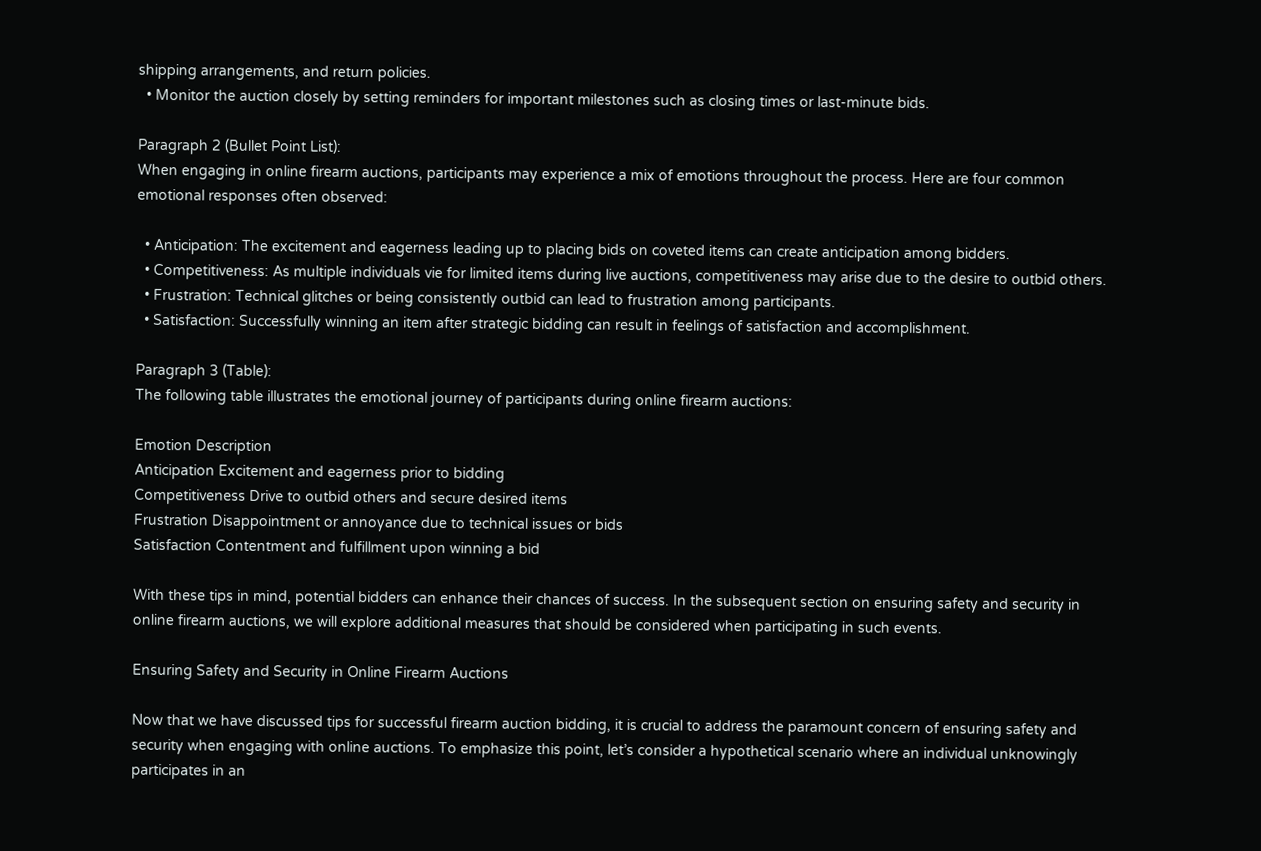shipping arrangements, and return policies.
  • Monitor the auction closely by setting reminders for important milestones such as closing times or last-minute bids.

Paragraph 2 (Bullet Point List):
When engaging in online firearm auctions, participants may experience a mix of emotions throughout the process. Here are four common emotional responses often observed:

  • Anticipation: The excitement and eagerness leading up to placing bids on coveted items can create anticipation among bidders.
  • Competitiveness: As multiple individuals vie for limited items during live auctions, competitiveness may arise due to the desire to outbid others.
  • Frustration: Technical glitches or being consistently outbid can lead to frustration among participants.
  • Satisfaction: Successfully winning an item after strategic bidding can result in feelings of satisfaction and accomplishment.

Paragraph 3 (Table):
The following table illustrates the emotional journey of participants during online firearm auctions:

Emotion Description
Anticipation Excitement and eagerness prior to bidding
Competitiveness Drive to outbid others and secure desired items
Frustration Disappointment or annoyance due to technical issues or bids
Satisfaction Contentment and fulfillment upon winning a bid

With these tips in mind, potential bidders can enhance their chances of success. In the subsequent section on ensuring safety and security in online firearm auctions, we will explore additional measures that should be considered when participating in such events.

Ensuring Safety and Security in Online Firearm Auctions

Now that we have discussed tips for successful firearm auction bidding, it is crucial to address the paramount concern of ensuring safety and security when engaging with online auctions. To emphasize this point, let’s consider a hypothetical scenario where an individual unknowingly participates in an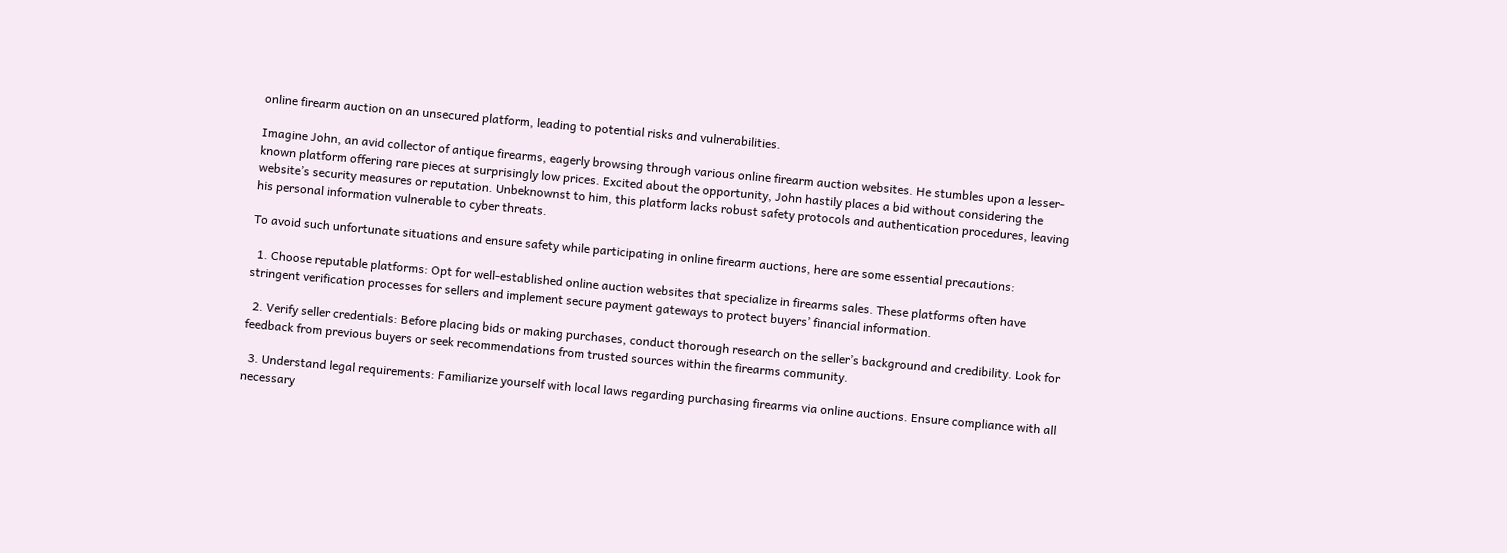online firearm auction on an unsecured platform, leading to potential risks and vulnerabilities.

Imagine John, an avid collector of antique firearms, eagerly browsing through various online firearm auction websites. He stumbles upon a lesser-known platform offering rare pieces at surprisingly low prices. Excited about the opportunity, John hastily places a bid without considering the website’s security measures or reputation. Unbeknownst to him, this platform lacks robust safety protocols and authentication procedures, leaving his personal information vulnerable to cyber threats.

To avoid such unfortunate situations and ensure safety while participating in online firearm auctions, here are some essential precautions:

  1. Choose reputable platforms: Opt for well-established online auction websites that specialize in firearms sales. These platforms often have stringent verification processes for sellers and implement secure payment gateways to protect buyers’ financial information.

  2. Verify seller credentials: Before placing bids or making purchases, conduct thorough research on the seller’s background and credibility. Look for feedback from previous buyers or seek recommendations from trusted sources within the firearms community.

  3. Understand legal requirements: Familiarize yourself with local laws regarding purchasing firearms via online auctions. Ensure compliance with all necessary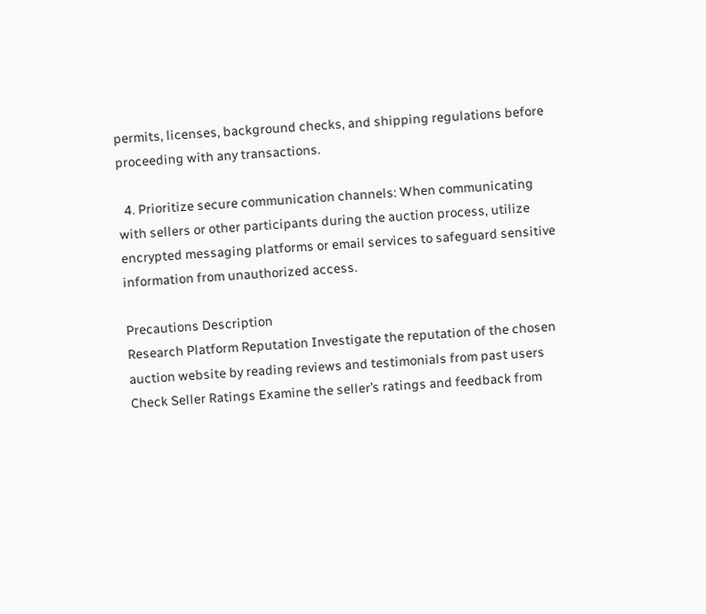permits, licenses, background checks, and shipping regulations before proceeding with any transactions.

  4. Prioritize secure communication channels: When communicating with sellers or other participants during the auction process, utilize encrypted messaging platforms or email services to safeguard sensitive information from unauthorized access.

Precautions Description
Research Platform Reputation Investigate the reputation of the chosen auction website by reading reviews and testimonials from past users
Check Seller Ratings Examine the seller’s ratings and feedback from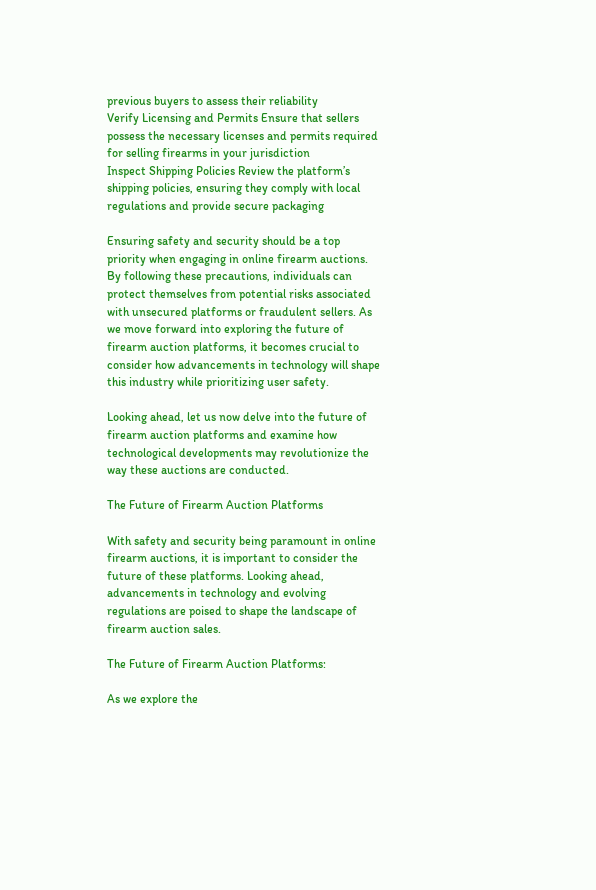previous buyers to assess their reliability
Verify Licensing and Permits Ensure that sellers possess the necessary licenses and permits required for selling firearms in your jurisdiction
Inspect Shipping Policies Review the platform’s shipping policies, ensuring they comply with local regulations and provide secure packaging

Ensuring safety and security should be a top priority when engaging in online firearm auctions. By following these precautions, individuals can protect themselves from potential risks associated with unsecured platforms or fraudulent sellers. As we move forward into exploring the future of firearm auction platforms, it becomes crucial to consider how advancements in technology will shape this industry while prioritizing user safety.

Looking ahead, let us now delve into the future of firearm auction platforms and examine how technological developments may revolutionize the way these auctions are conducted.

The Future of Firearm Auction Platforms

With safety and security being paramount in online firearm auctions, it is important to consider the future of these platforms. Looking ahead, advancements in technology and evolving regulations are poised to shape the landscape of firearm auction sales.

The Future of Firearm Auction Platforms:

As we explore the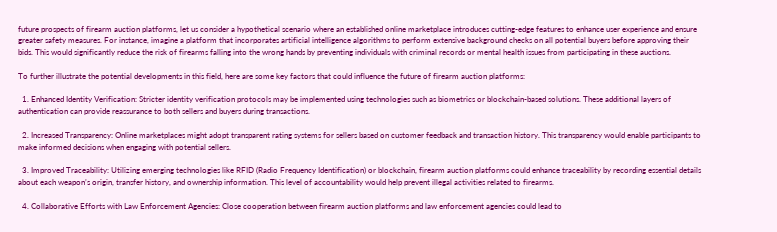future prospects of firearm auction platforms, let us consider a hypothetical scenario where an established online marketplace introduces cutting-edge features to enhance user experience and ensure greater safety measures. For instance, imagine a platform that incorporates artificial intelligence algorithms to perform extensive background checks on all potential buyers before approving their bids. This would significantly reduce the risk of firearms falling into the wrong hands by preventing individuals with criminal records or mental health issues from participating in these auctions.

To further illustrate the potential developments in this field, here are some key factors that could influence the future of firearm auction platforms:

  1. Enhanced Identity Verification: Stricter identity verification protocols may be implemented using technologies such as biometrics or blockchain-based solutions. These additional layers of authentication can provide reassurance to both sellers and buyers during transactions.

  2. Increased Transparency: Online marketplaces might adopt transparent rating systems for sellers based on customer feedback and transaction history. This transparency would enable participants to make informed decisions when engaging with potential sellers.

  3. Improved Traceability: Utilizing emerging technologies like RFID (Radio Frequency Identification) or blockchain, firearm auction platforms could enhance traceability by recording essential details about each weapon’s origin, transfer history, and ownership information. This level of accountability would help prevent illegal activities related to firearms.

  4. Collaborative Efforts with Law Enforcement Agencies: Close cooperation between firearm auction platforms and law enforcement agencies could lead to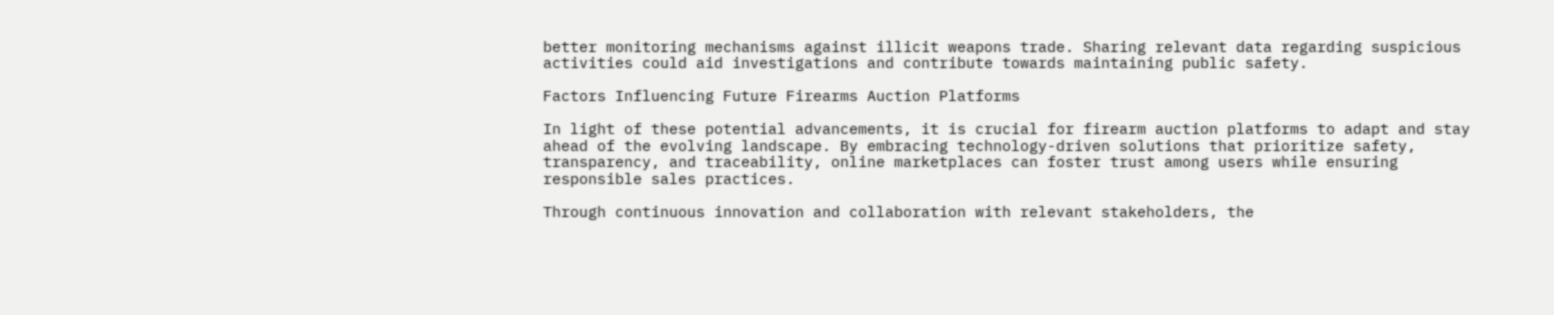better monitoring mechanisms against illicit weapons trade. Sharing relevant data regarding suspicious activities could aid investigations and contribute towards maintaining public safety.

Factors Influencing Future Firearms Auction Platforms

In light of these potential advancements, it is crucial for firearm auction platforms to adapt and stay ahead of the evolving landscape. By embracing technology-driven solutions that prioritize safety, transparency, and traceability, online marketplaces can foster trust among users while ensuring responsible sales practices.

Through continuous innovation and collaboration with relevant stakeholders, the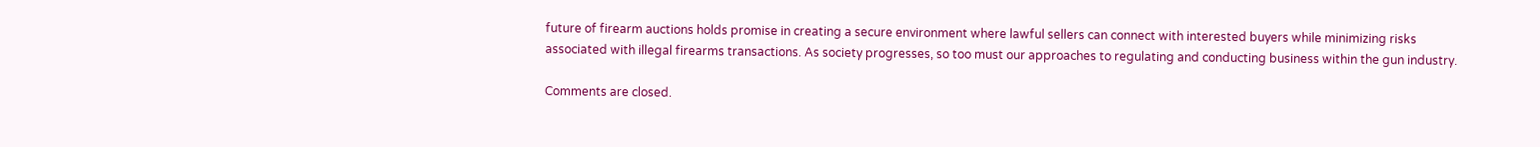future of firearm auctions holds promise in creating a secure environment where lawful sellers can connect with interested buyers while minimizing risks associated with illegal firearms transactions. As society progresses, so too must our approaches to regulating and conducting business within the gun industry.

Comments are closed.